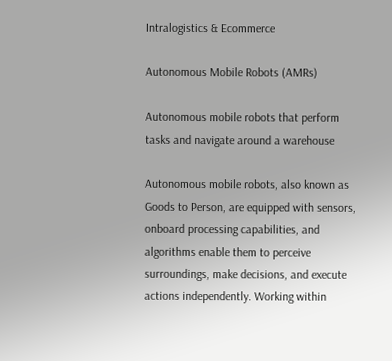Intralogistics & Ecommerce

Autonomous Mobile Robots (AMRs)

Autonomous mobile robots that perform tasks and navigate around a warehouse

Autonomous mobile robots, also known as Goods to Person, are equipped with sensors, onboard processing capabilities, and algorithms enable them to perceive surroundings, make decisions, and execute actions independently. Working within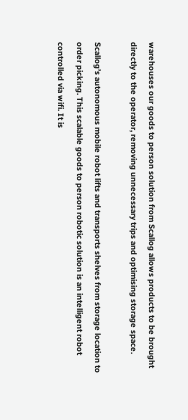warehouses our goods to person solution from Scallog allows products to be brought directly to the operator, removing unnecessary trips and optimising storage space.

Scallog’s autonomous mobile robot lifts and transports shelves from storage location to order picking. This scalable goods to person robotic solution is an intelligent robot controlled via wifi. It is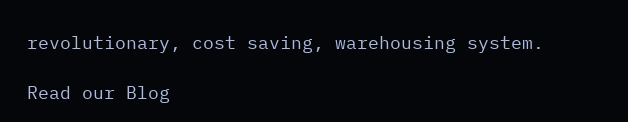revolutionary, cost saving, warehousing system.

Read our Blog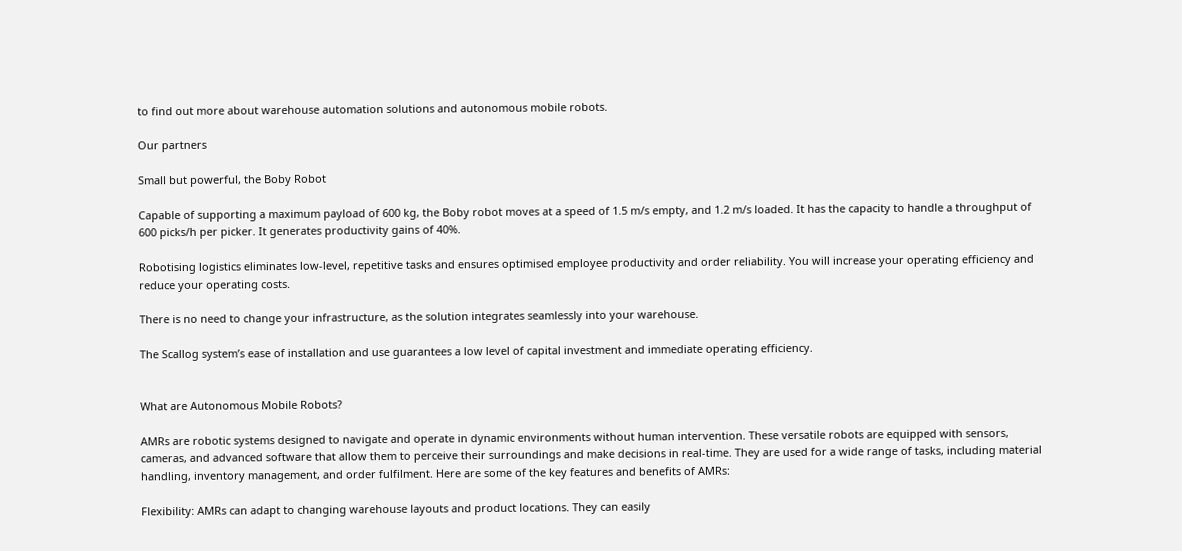to find out more about warehouse automation solutions and autonomous mobile robots.

Our partners

Small but powerful, the Boby Robot

Capable of supporting a maximum payload of 600 kg, the Boby robot moves at a speed of 1.5 m/s empty, and 1.2 m/s loaded. It has the capacity to handle a throughput of 600 picks/h per picker. It generates productivity gains of 40%.

Robotising logistics eliminates low-level, repetitive tasks and ensures optimised employee productivity and order reliability. You will increase your operating efficiency and reduce your operating costs.

There is no need to change your infrastructure, as the solution integrates seamlessly into your warehouse.

The Scallog system’s ease of installation and use guarantees a low level of capital investment and immediate operating efficiency.


What are Autonomous Mobile Robots?

AMRs are robotic systems designed to navigate and operate in dynamic environments without human intervention. These versatile robots are equipped with sensors, cameras, and advanced software that allow them to perceive their surroundings and make decisions in real-time. They are used for a wide range of tasks, including material handling, inventory management, and order fulfilment. Here are some of the key features and benefits of AMRs:

Flexibility: AMRs can adapt to changing warehouse layouts and product locations. They can easily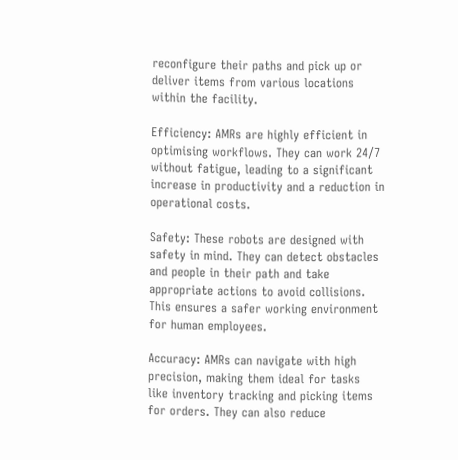reconfigure their paths and pick up or deliver items from various locations within the facility.

Efficiency: AMRs are highly efficient in optimising workflows. They can work 24/7 without fatigue, leading to a significant increase in productivity and a reduction in operational costs.

Safety: These robots are designed with safety in mind. They can detect obstacles and people in their path and take appropriate actions to avoid collisions. This ensures a safer working environment for human employees.

Accuracy: AMRs can navigate with high precision, making them ideal for tasks like inventory tracking and picking items for orders. They can also reduce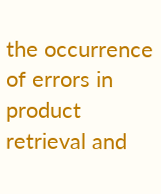the occurrence of errors in product retrieval and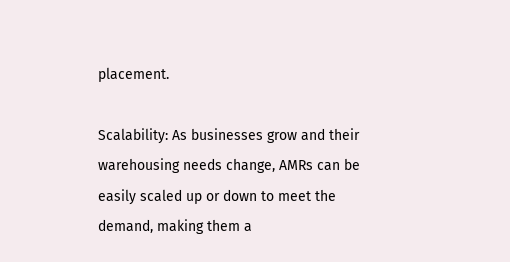placement.

Scalability: As businesses grow and their warehousing needs change, AMRs can be easily scaled up or down to meet the demand, making them a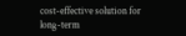cost-effective solution for long-term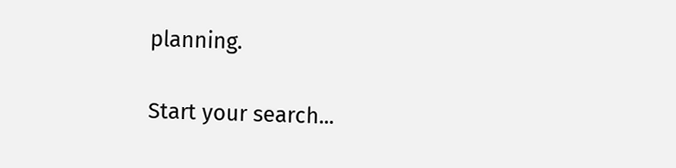planning.

Start your search...